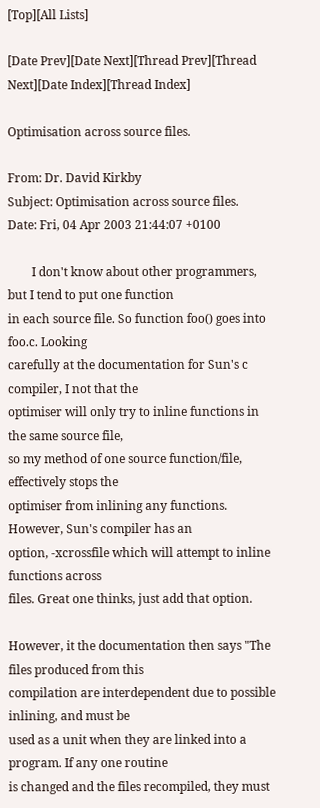[Top][All Lists]

[Date Prev][Date Next][Thread Prev][Thread Next][Date Index][Thread Index]

Optimisation across source files.

From: Dr. David Kirkby
Subject: Optimisation across source files.
Date: Fri, 04 Apr 2003 21:44:07 +0100

        I don't know about other programmers, but I tend to put one function
in each source file. So function foo() goes into foo.c. Looking
carefully at the documentation for Sun's c compiler, I not that the
optimiser will only try to inline functions in the same source file,
so my method of one source function/file, effectively stops the
optimiser from inlining any functions. However, Sun's compiler has an
option, -xcrossfile which will attempt to inline functions across
files. Great one thinks, just add that option.

However, it the documentation then says "The files produced from this
compilation are interdependent due to possible inlining, and must be
used as a unit when they are linked into a program. If any one routine
is changed and the files recompiled, they must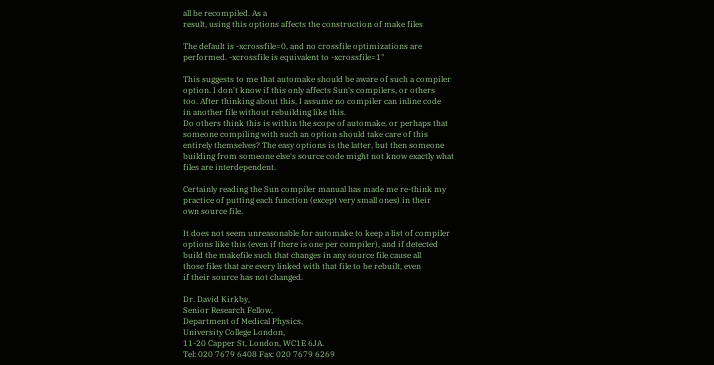all be recompiled. As a
result, using this options affects the construction of make files

The default is -xcrossfile=0, and no crossfile optimizations are
performed. -xcrossfile is equivalent to -xcrossfile=1"

This suggests to me that automake should be aware of such a compiler
option. I don't know if this only affects Sun's compilers, or others
too. After thinking about this, I assume no compiler can inline code
in another file without rebuilding like this.
Do others think this is within the scope of automake, or perhaps that
someone compiling with such an option should take care of this
entirely themselves? The easy options is the latter, but then someone
building from someone else's source code might not know exactly what
files are interdependent.

Certainly reading the Sun compiler manual has made me re-think my
practice of putting each function (except very small ones) in their
own source file.

It does not seem unreasonable for automake to keep a list of compiler
options like this (even if there is one per compiler), and if detected
build the makefile such that changes in any source file cause all
those files that are every linked with that file to be rebuilt, even
if their source has not changed.

Dr. David Kirkby,
Senior Research Fellow,
Department of Medical Physics,
University College London,
11-20 Capper St, London, WC1E 6JA.
Tel: 020 7679 6408 Fax: 020 7679 6269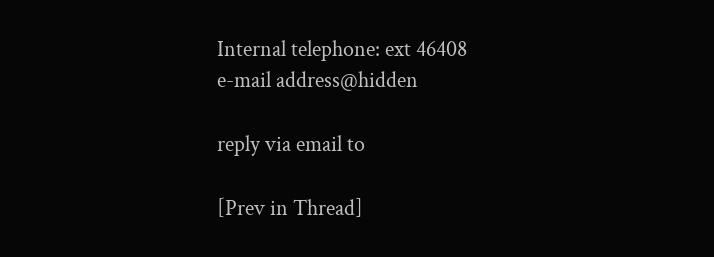Internal telephone: ext 46408
e-mail address@hidden

reply via email to

[Prev in Thread]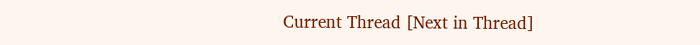Current Thread [Next in Thread]